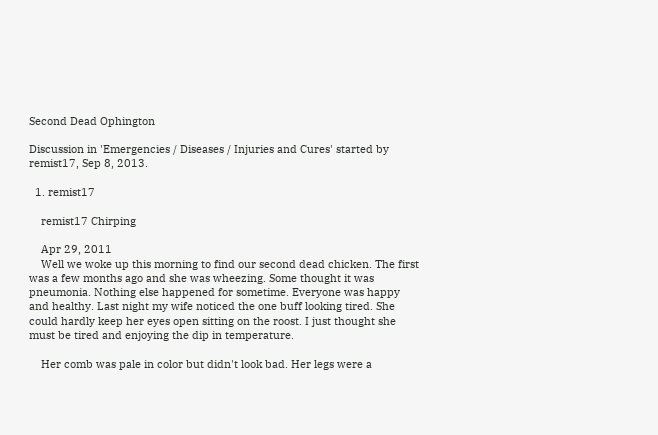Second Dead Ophington

Discussion in 'Emergencies / Diseases / Injuries and Cures' started by remist17, Sep 8, 2013.

  1. remist17

    remist17 Chirping

    Apr 29, 2011
    Well we woke up this morning to find our second dead chicken. The first was a few months ago and she was wheezing. Some thought it was pneumonia. Nothing else happened for sometime. Everyone was happy and healthy. Last night my wife noticed the one buff looking tired. She could hardly keep her eyes open sitting on the roost. I just thought she must be tired and enjoying the dip in temperature.

    Her comb was pale in color but didn't look bad. Her legs were a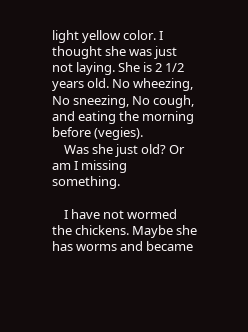light yellow color. I thought she was just not laying. She is 2 1/2 years old. No wheezing, No sneezing, No cough, and eating the morning before (vegies).
    Was she just old? Or am I missing something.

    I have not wormed the chickens. Maybe she has worms and became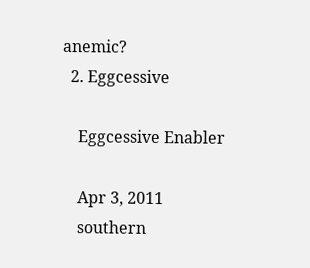anemic?
  2. Eggcessive

    Eggcessive Enabler

    Apr 3, 2011
    southern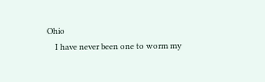Ohio
    I have never been one to worm my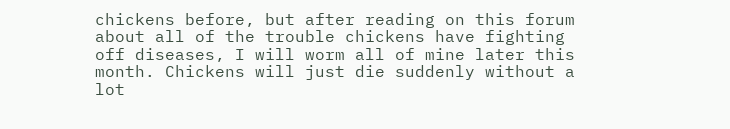chickens before, but after reading on this forum about all of the trouble chickens have fighting off diseases, I will worm all of mine later this month. Chickens will just die suddenly without a lot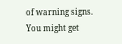of warning signs. You might get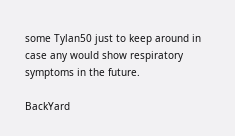some Tylan50 just to keep around in case any would show respiratory symptoms in the future.

BackYard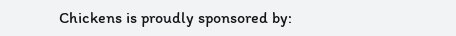Chickens is proudly sponsored by: